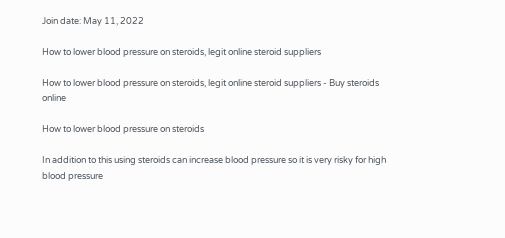Join date: May 11, 2022

How to lower blood pressure on steroids, legit online steroid suppliers

How to lower blood pressure on steroids, legit online steroid suppliers - Buy steroids online

How to lower blood pressure on steroids

In addition to this using steroids can increase blood pressure so it is very risky for high blood pressure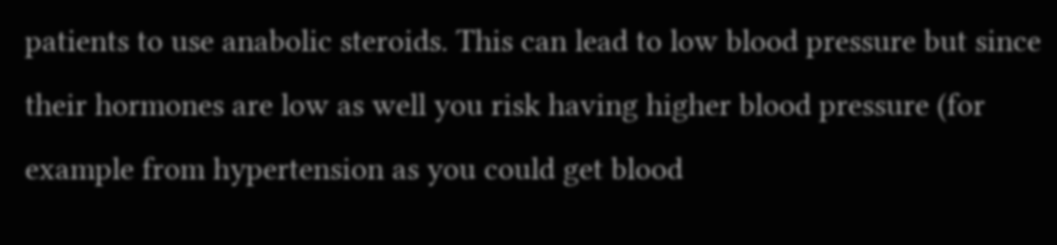patients to use anabolic steroids. This can lead to low blood pressure but since their hormones are low as well you risk having higher blood pressure (for example from hypertension as you could get blood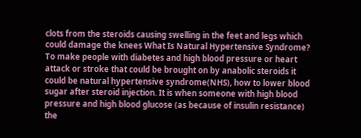clots from the steroids causing swelling in the feet and legs which could damage the knees What Is Natural Hypertensive Syndrome? To make people with diabetes and high blood pressure or heart attack or stroke that could be brought on by anabolic steroids it could be natural hypertensive syndrome(NHS), how to lower blood sugar after steroid injection. It is when someone with high blood pressure and high blood glucose (as because of insulin resistance) the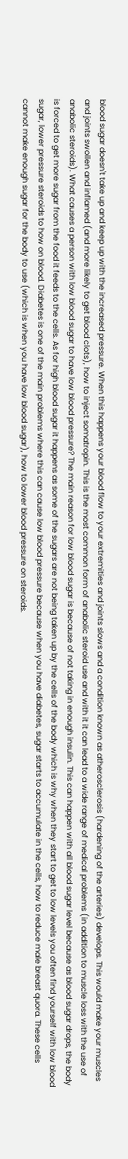blood sugar doesn't take up and keep up with the increased pressure. When this happens your blood flow to your extremities and joints slows and a condition known as atherosclerosis (hardening of the arteries) develops. This would make your muscles and joints swollen and inflamed (and more likely to get blood clots), how to inject somatropin. This is the most common form of anabolic steroid use and with it it can lead to a wide range of medical problems (in addition to muscle loss with the use of anabolic steroids). What causes a person with low blood sugar to have low blood pressure? The main reason for low blood sugar is because of not taking in enough insulin. This can happen with all blood sugar level because as blood sugar drops, the body is forced to get more sugar from the food it feeds to the cells. As for high blood sugar it happens as some of the sugars are not being taken up by the cells of the body which is why when they start to get to low levels you often find yourself with low blood sugar, lower pressure steroids to how on blood. Diabetes is one of the main problems where this can cause low blood pressure because when you have diabetes, sugar starts to accumulate in the cells, how to reduce male breast quora. These cells cannot make enough sugar for the body to use (which is when you have low blood sugar), how to lower blood pressure on steroids.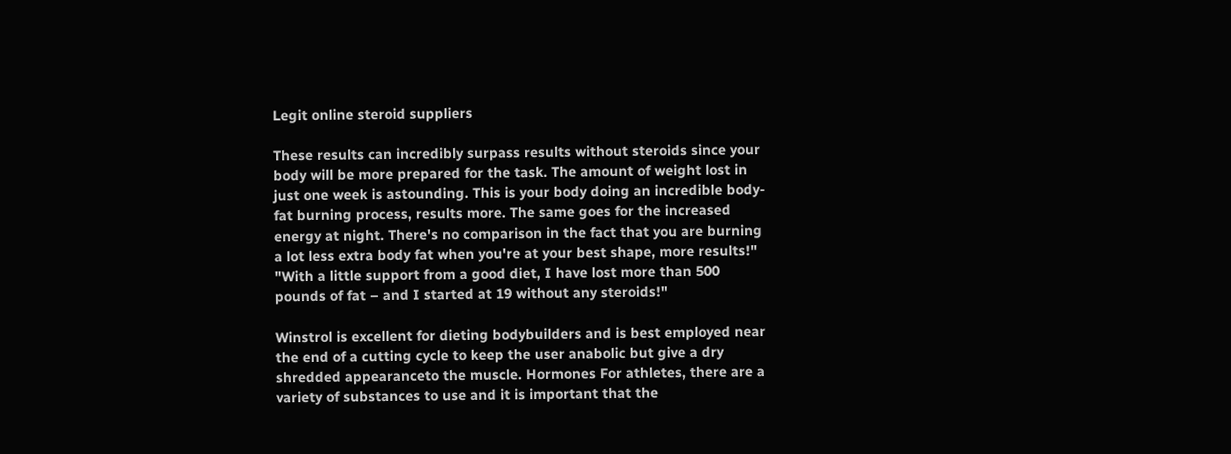Legit online steroid suppliers

These results can incredibly surpass results without steroids since your body will be more prepared for the task. The amount of weight lost in just one week is astounding. This is your body doing an incredible body-fat burning process, results more. The same goes for the increased energy at night. There's no comparison in the fact that you are burning a lot less extra body fat when you're at your best shape, more results!" "With a little support from a good diet, I have lost more than 500 pounds of fat – and I started at 19 without any steroids!"

Winstrol is excellent for dieting bodybuilders and is best employed near the end of a cutting cycle to keep the user anabolic but give a dry shredded appearanceto the muscle. Hormones For athletes, there are a variety of substances to use and it is important that the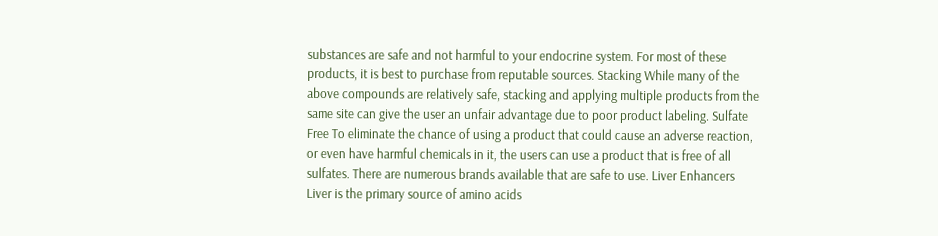substances are safe and not harmful to your endocrine system. For most of these products, it is best to purchase from reputable sources. Stacking While many of the above compounds are relatively safe, stacking and applying multiple products from the same site can give the user an unfair advantage due to poor product labeling. Sulfate Free To eliminate the chance of using a product that could cause an adverse reaction, or even have harmful chemicals in it, the users can use a product that is free of all sulfates. There are numerous brands available that are safe to use. Liver Enhancers Liver is the primary source of amino acids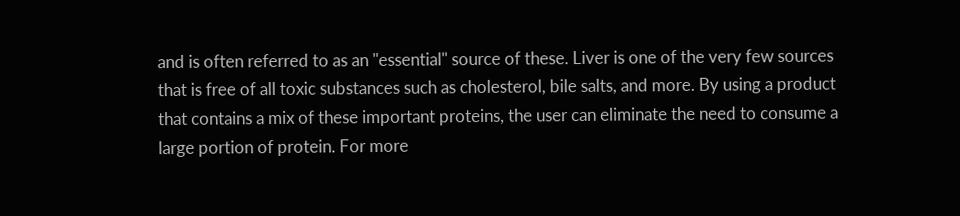and is often referred to as an "essential" source of these. Liver is one of the very few sources that is free of all toxic substances such as cholesterol, bile salts, and more. By using a product that contains a mix of these important proteins, the user can eliminate the need to consume a large portion of protein. For more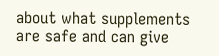about what supplements are safe and can give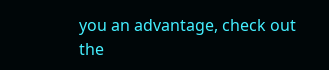you an advantage, check out the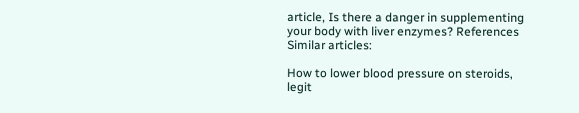article, Is there a danger in supplementing your body with liver enzymes? References Similar articles:

How to lower blood pressure on steroids, legit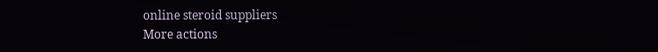online steroid suppliers
More actions